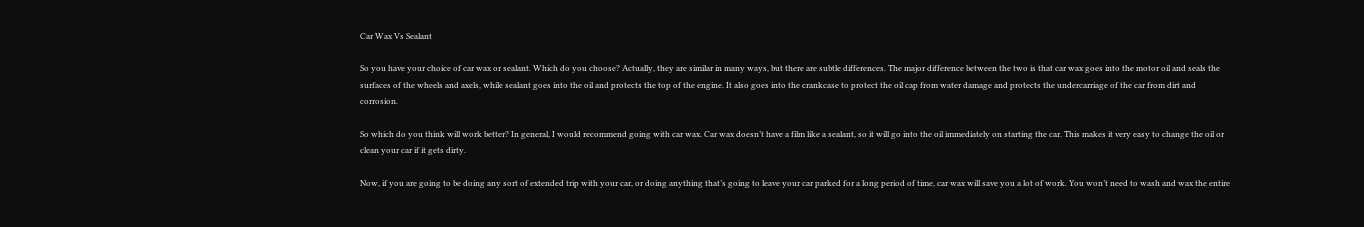Car Wax Vs Sealant

So you have your choice of car wax or sealant. Which do you choose? Actually, they are similar in many ways, but there are subtle differences. The major difference between the two is that car wax goes into the motor oil and seals the surfaces of the wheels and axels, while sealant goes into the oil and protects the top of the engine. It also goes into the crankcase to protect the oil cap from water damage and protects the undercarriage of the car from dirt and corrosion.

So which do you think will work better? In general, I would recommend going with car wax. Car wax doesn’t have a film like a sealant, so it will go into the oil immediately on starting the car. This makes it very easy to change the oil or clean your car if it gets dirty.

Now, if you are going to be doing any sort of extended trip with your car, or doing anything that’s going to leave your car parked for a long period of time, car wax will save you a lot of work. You won’t need to wash and wax the entire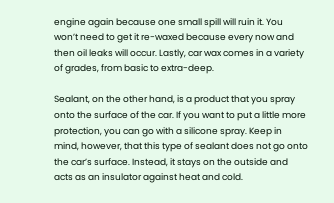engine again because one small spill will ruin it. You won’t need to get it re-waxed because every now and then oil leaks will occur. Lastly, car wax comes in a variety of grades, from basic to extra-deep.

Sealant, on the other hand, is a product that you spray onto the surface of the car. If you want to put a little more protection, you can go with a silicone spray. Keep in mind, however, that this type of sealant does not go onto the car’s surface. Instead, it stays on the outside and acts as an insulator against heat and cold.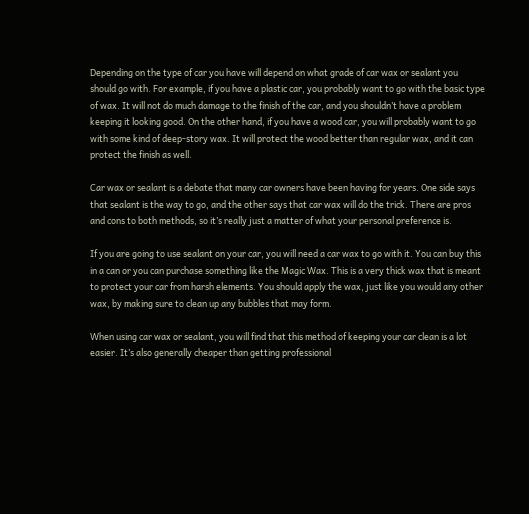Depending on the type of car you have will depend on what grade of car wax or sealant you should go with. For example, if you have a plastic car, you probably want to go with the basic type of wax. It will not do much damage to the finish of the car, and you shouldn’t have a problem keeping it looking good. On the other hand, if you have a wood car, you will probably want to go with some kind of deep-story wax. It will protect the wood better than regular wax, and it can protect the finish as well.

Car wax or sealant is a debate that many car owners have been having for years. One side says that sealant is the way to go, and the other says that car wax will do the trick. There are pros and cons to both methods, so it’s really just a matter of what your personal preference is.

If you are going to use sealant on your car, you will need a car wax to go with it. You can buy this in a can or you can purchase something like the Magic Wax. This is a very thick wax that is meant to protect your car from harsh elements. You should apply the wax, just like you would any other wax, by making sure to clean up any bubbles that may form.

When using car wax or sealant, you will find that this method of keeping your car clean is a lot easier. It’s also generally cheaper than getting professional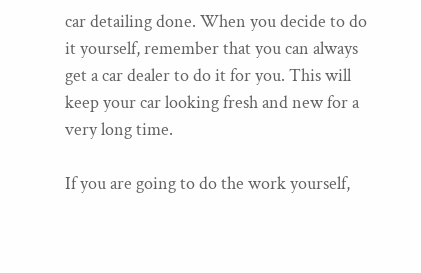car detailing done. When you decide to do it yourself, remember that you can always get a car dealer to do it for you. This will keep your car looking fresh and new for a very long time.

If you are going to do the work yourself,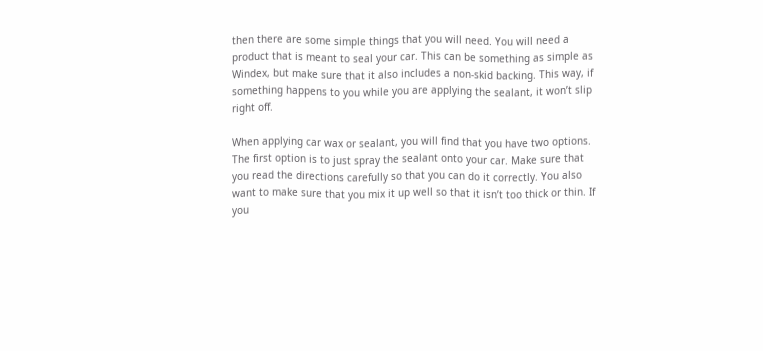then there are some simple things that you will need. You will need a product that is meant to seal your car. This can be something as simple as Windex, but make sure that it also includes a non-skid backing. This way, if something happens to you while you are applying the sealant, it won’t slip right off.

When applying car wax or sealant, you will find that you have two options. The first option is to just spray the sealant onto your car. Make sure that you read the directions carefully so that you can do it correctly. You also want to make sure that you mix it up well so that it isn’t too thick or thin. If you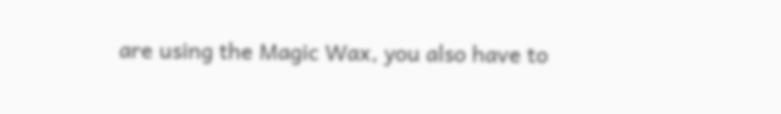are using the Magic Wax, you also have to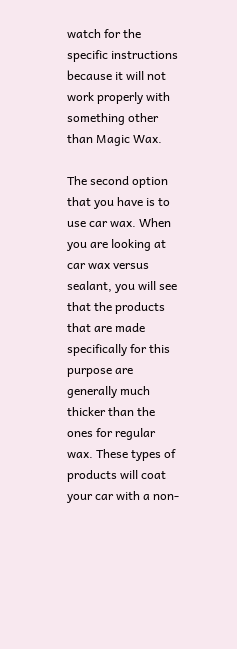watch for the specific instructions because it will not work properly with something other than Magic Wax.

The second option that you have is to use car wax. When you are looking at car wax versus sealant, you will see that the products that are made specifically for this purpose are generally much thicker than the ones for regular wax. These types of products will coat your car with a non-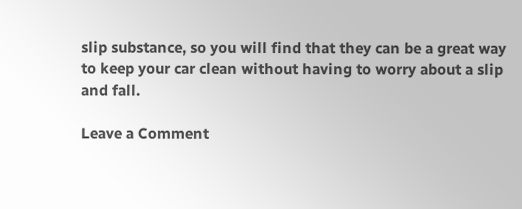slip substance, so you will find that they can be a great way to keep your car clean without having to worry about a slip and fall.

Leave a Comment